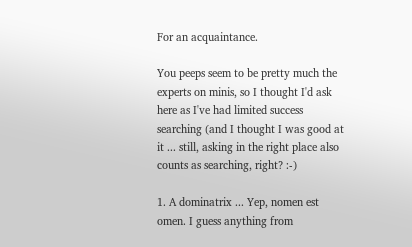For an acquaintance.

You peeps seem to be pretty much the experts on minis, so I thought I'd ask here as I've had limited success searching (and I thought I was good at it ... still, asking in the right place also counts as searching, right? :-)

1. A dominatrix ... Yep, nomen est omen. I guess anything from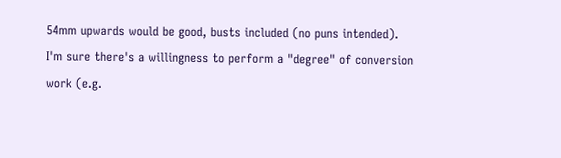54mm upwards would be good, busts included (no puns intended).
I'm sure there's a willingness to perform a "degree" of conversion work (e.g.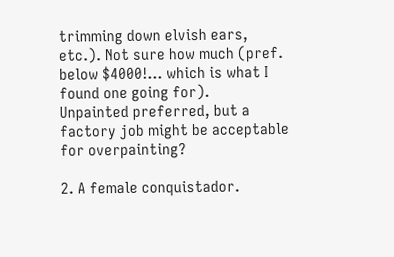trimming down elvish ears, etc.). Not sure how much (pref. below $4000!... which is what I found one going for).
Unpainted preferred, but a factory job might be acceptable for overpainting?

2. A female conquistador.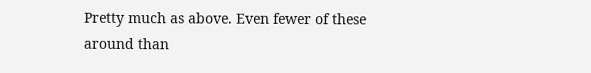Pretty much as above. Even fewer of these around than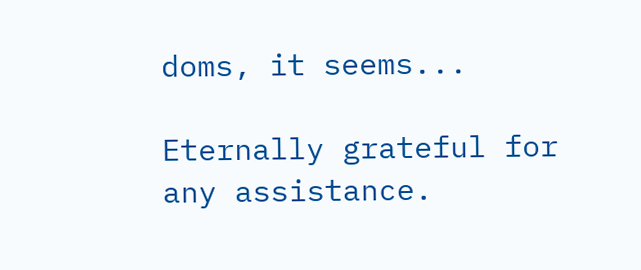doms, it seems...

Eternally grateful for any assistance.